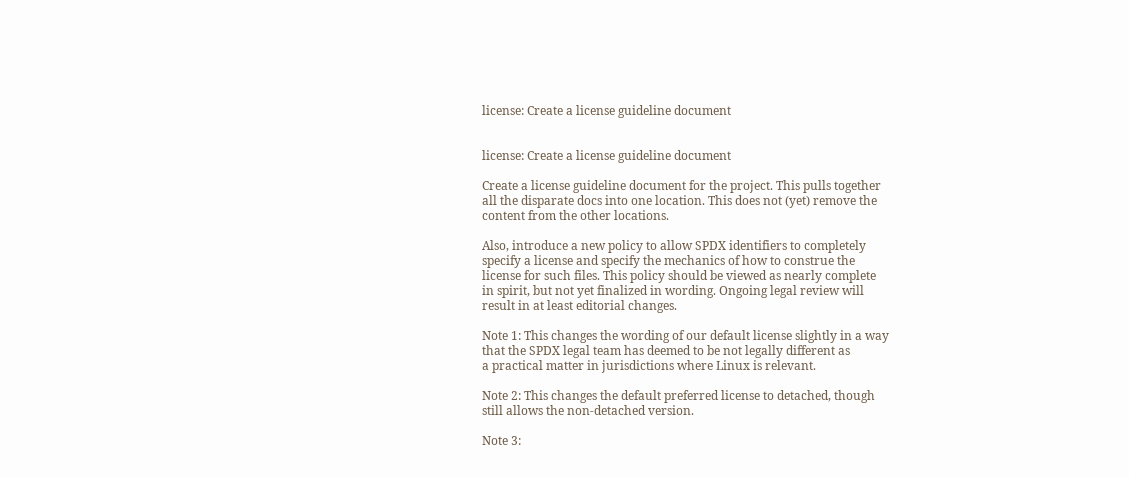license: Create a license guideline document


license: Create a license guideline document

Create a license guideline document for the project. This pulls together
all the disparate docs into one location. This does not (yet) remove the
content from the other locations.

Also, introduce a new policy to allow SPDX identifiers to completely
specify a license and specify the mechanics of how to construe the
license for such files. This policy should be viewed as nearly complete
in spirit, but not yet finalized in wording. Ongoing legal review will
result in at least editorial changes.

Note 1: This changes the wording of our default license slightly in a way
that the SPDX legal team has deemed to be not legally different as
a practical matter in jurisdictions where Linux is relevant.

Note 2: This changes the default preferred license to detached, though
still allows the non-detached version.

Note 3: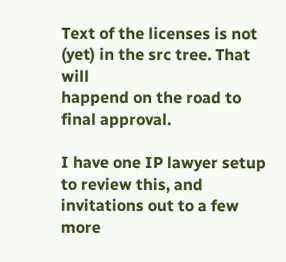Text of the licenses is not (yet) in the src tree. That will
happend on the road to final approval.

I have one IP lawyer setup to review this, and invitations out to a few
more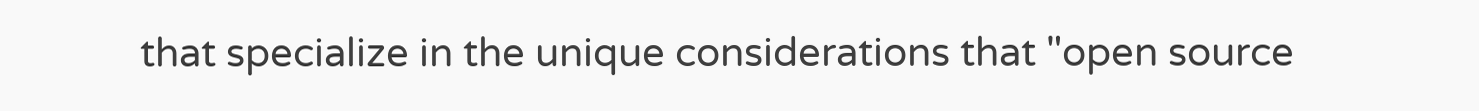that specialize in the unique considerations that "open source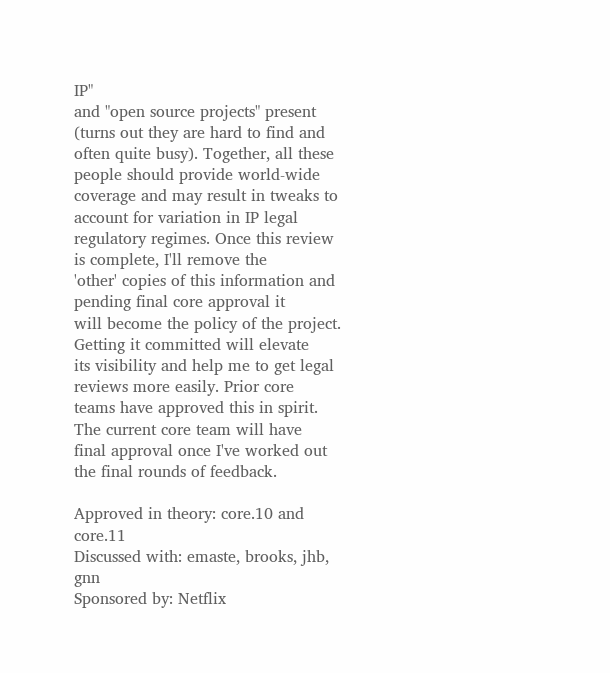IP"
and "open source projects" present (turns out they are hard to find and
often quite busy). Together, all these people should provide world-wide
coverage and may result in tweaks to account for variation in IP legal
regulatory regimes. Once this review is complete, I'll remove the
'other' copies of this information and pending final core approval it
will become the policy of the project. Getting it committed will elevate
its visibility and help me to get legal reviews more easily. Prior core
teams have approved this in spirit. The current core team will have
final approval once I've worked out the final rounds of feedback.

Approved in theory: core.10 and core.11
Discussed with: emaste, brooks, jhb, gnn
Sponsored by: Netflix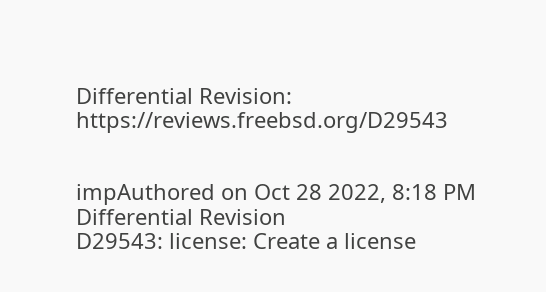Differential Revision: https://reviews.freebsd.org/D29543


impAuthored on Oct 28 2022, 8:18 PM
Differential Revision
D29543: license: Create a license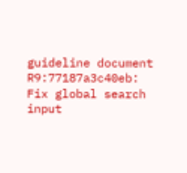guideline document
R9:77187a3c40eb: Fix global search input